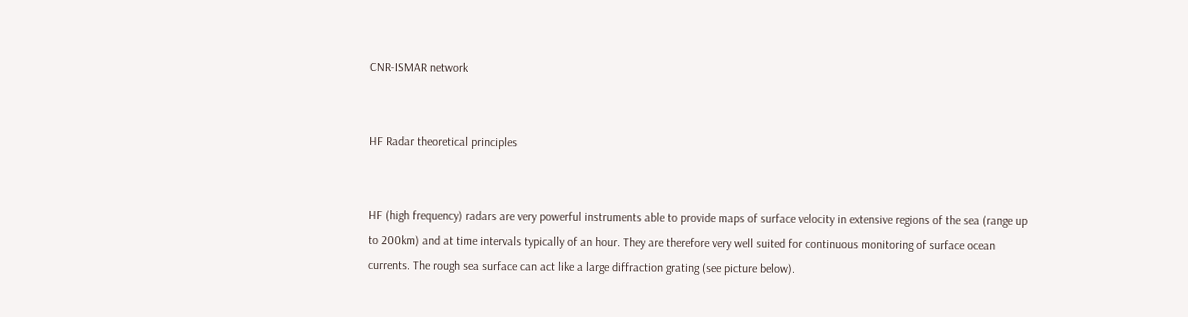CNR-ISMAR network


HF Radar theoretical principles


HF (high frequency) radars are very powerful instruments able to provide maps of surface velocity in extensive regions of the sea (range up to 200km) and at time intervals typically of an hour. They are therefore very well suited for continuous monitoring of surface ocean currents. The rough sea surface can act like a large diffraction grating (see picture below).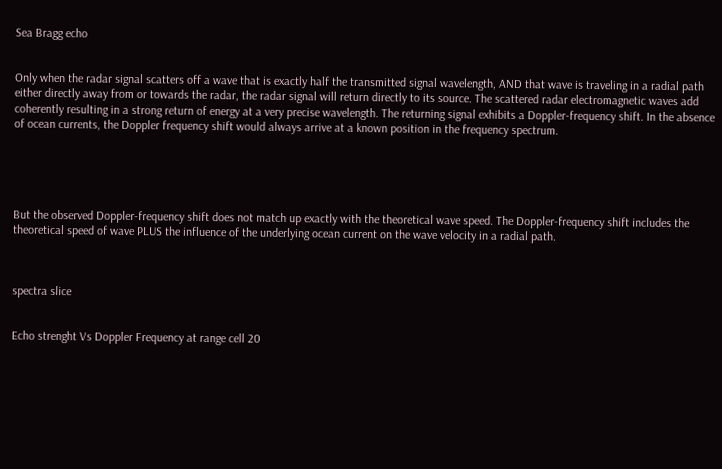Sea Bragg echo


Only when the radar signal scatters off a wave that is exactly half the transmitted signal wavelength, AND that wave is traveling in a radial path either directly away from or towards the radar, the radar signal will return directly to its source. The scattered radar electromagnetic waves add coherently resulting in a strong return of energy at a very precise wavelength. The returning signal exhibits a Doppler-frequency shift. In the absence of ocean currents, the Doppler frequency shift would always arrive at a known position in the frequency spectrum.





But the observed Doppler-frequency shift does not match up exactly with the theoretical wave speed. The Doppler-frequency shift includes the theoretical speed of wave PLUS the influence of the underlying ocean current on the wave velocity in a radial path.



spectra slice


Echo strenght Vs Doppler Frequency at range cell 20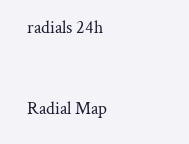radials 24h


Radial Map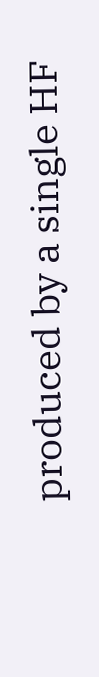produced by a single HF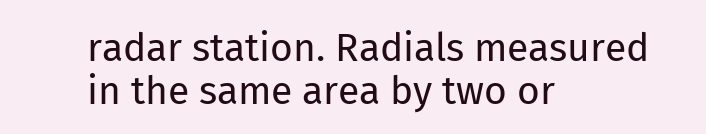radar station. Radials measured in the same area by two or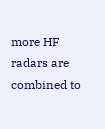more HF radars are combined to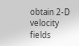obtain 2-D velocity fields